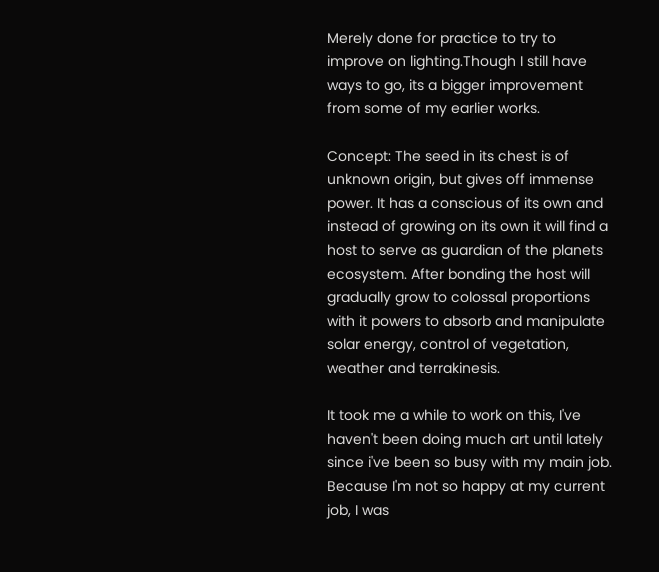Merely done for practice to try to improve on lighting.Though I still have ways to go, its a bigger improvement from some of my earlier works.

Concept: The seed in its chest is of unknown origin, but gives off immense power. It has a conscious of its own and instead of growing on its own it will find a host to serve as guardian of the planets ecosystem. After bonding the host will gradually grow to colossal proportions with it powers to absorb and manipulate solar energy, control of vegetation, weather and terrakinesis.

It took me a while to work on this, I've haven't been doing much art until lately since i've been so busy with my main job. Because I'm not so happy at my current job, I was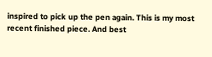inspired to pick up the pen again. This is my most recent finished piece. And best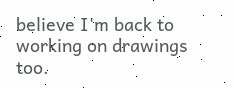believe I'm back to working on drawings too.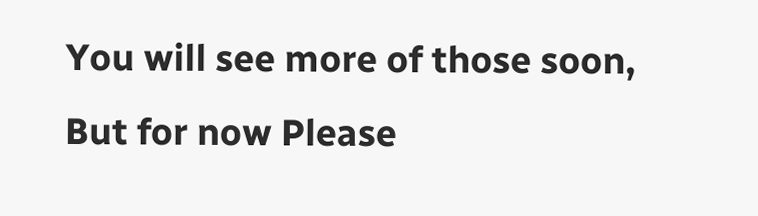You will see more of those soon, But for now Please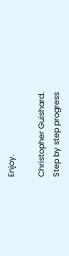Enjoy.

Christopher Guishard.
Step by step progress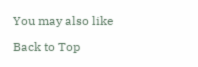You may also like

Back to Top